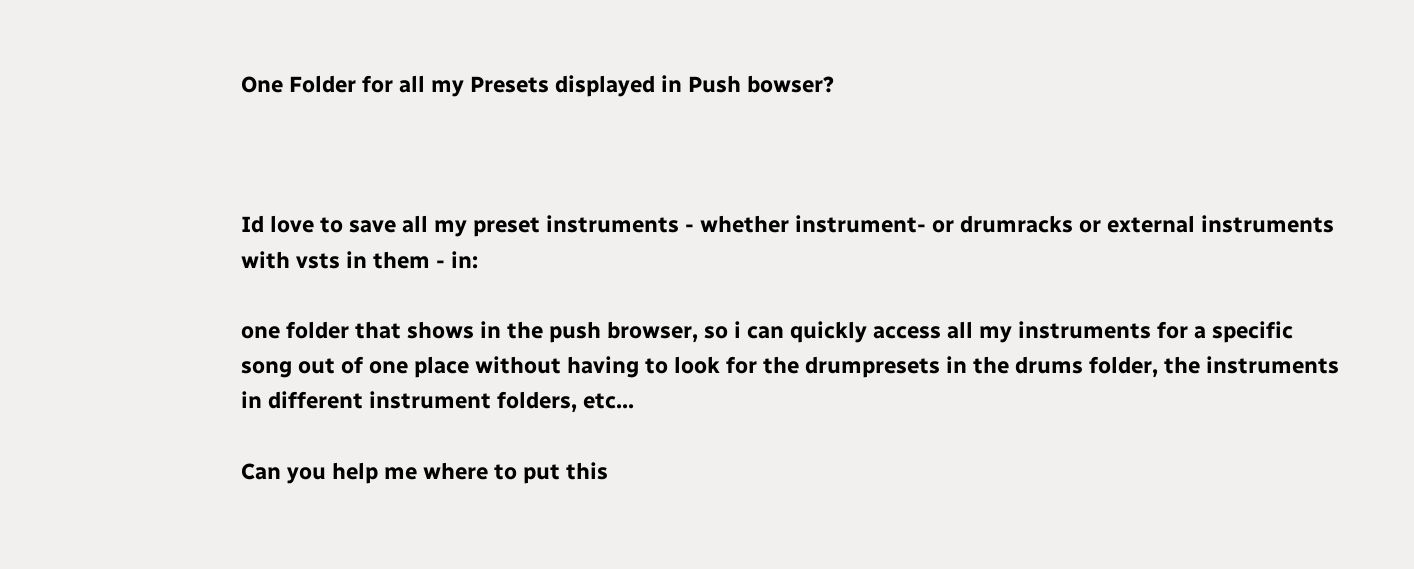One Folder for all my Presets displayed in Push bowser?



Id love to save all my preset instruments - whether instrument- or drumracks or external instruments with vsts in them - in:

one folder that shows in the push browser, so i can quickly access all my instruments for a specific song out of one place without having to look for the drumpresets in the drums folder, the instruments in different instrument folders, etc...

Can you help me where to put this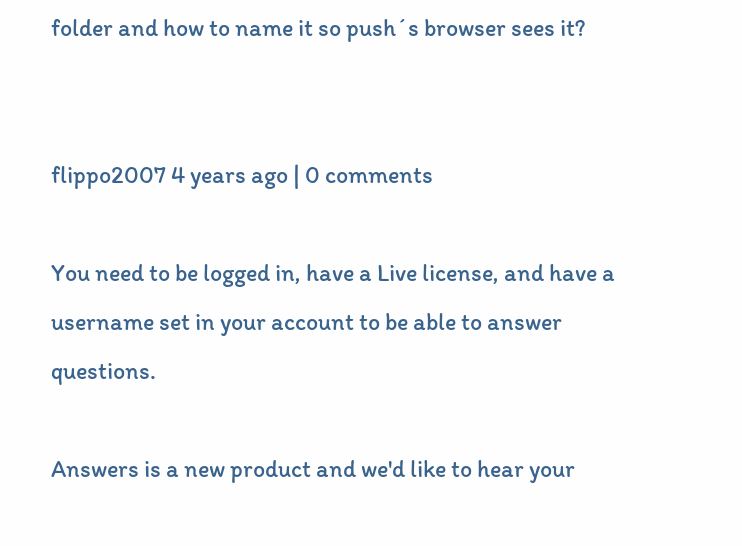folder and how to name it so push´s browser sees it?


flippo2007 4 years ago | 0 comments

You need to be logged in, have a Live license, and have a username set in your account to be able to answer questions.

Answers is a new product and we'd like to hear your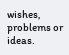wishes, problems or ideas.